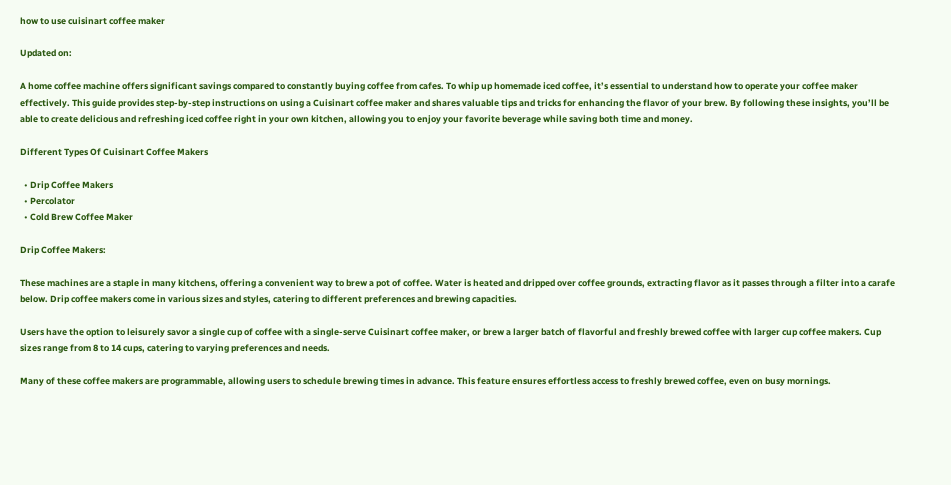how to use cuisinart coffee maker

Updated on:

A home coffee machine offers significant savings compared to constantly buying coffee from cafes. To whip up homemade iced coffee, it’s essential to understand how to operate your coffee maker effectively. This guide provides step-by-step instructions on using a Cuisinart coffee maker and shares valuable tips and tricks for enhancing the flavor of your brew. By following these insights, you’ll be able to create delicious and refreshing iced coffee right in your own kitchen, allowing you to enjoy your favorite beverage while saving both time and money.

Different Types Of Cuisinart Coffee Makers

  • Drip Coffee Makers
  • Percolator
  • Cold Brew Coffee Maker

Drip Coffee Makers:

These machines are a staple in many kitchens, offering a convenient way to brew a pot of coffee. Water is heated and dripped over coffee grounds, extracting flavor as it passes through a filter into a carafe below. Drip coffee makers come in various sizes and styles, catering to different preferences and brewing capacities.

Users have the option to leisurely savor a single cup of coffee with a single-serve Cuisinart coffee maker, or brew a larger batch of flavorful and freshly brewed coffee with larger cup coffee makers. Cup sizes range from 8 to 14 cups, catering to varying preferences and needs.

Many of these coffee makers are programmable, allowing users to schedule brewing times in advance. This feature ensures effortless access to freshly brewed coffee, even on busy mornings.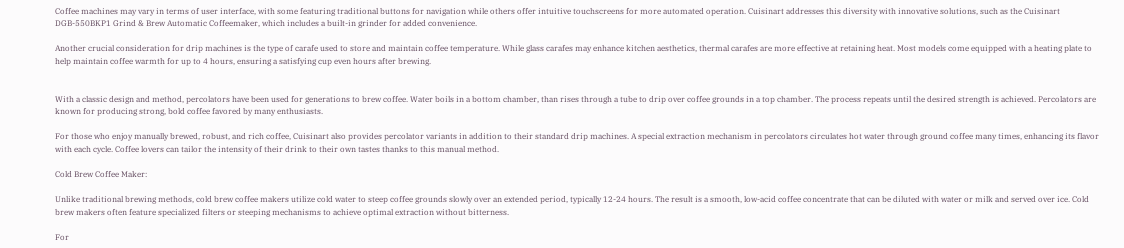Coffee machines may vary in terms of user interface, with some featuring traditional buttons for navigation while others offer intuitive touchscreens for more automated operation. Cuisinart addresses this diversity with innovative solutions, such as the Cuisinart DGB-550BKP1 Grind & Brew Automatic Coffeemaker, which includes a built-in grinder for added convenience.

Another crucial consideration for drip machines is the type of carafe used to store and maintain coffee temperature. While glass carafes may enhance kitchen aesthetics, thermal carafes are more effective at retaining heat. Most models come equipped with a heating plate to help maintain coffee warmth for up to 4 hours, ensuring a satisfying cup even hours after brewing.


With a classic design and method, percolators have been used for generations to brew coffee. Water boils in a bottom chamber, than rises through a tube to drip over coffee grounds in a top chamber. The process repeats until the desired strength is achieved. Percolators are known for producing strong, bold coffee favored by many enthusiasts.

For those who enjoy manually brewed, robust, and rich coffee, Cuisinart also provides percolator variants in addition to their standard drip machines. A special extraction mechanism in percolators circulates hot water through ground coffee many times, enhancing its flavor with each cycle. Coffee lovers can tailor the intensity of their drink to their own tastes thanks to this manual method.

Cold Brew Coffee Maker:

Unlike traditional brewing methods, cold brew coffee makers utilize cold water to steep coffee grounds slowly over an extended period, typically 12-24 hours. The result is a smooth, low-acid coffee concentrate that can be diluted with water or milk and served over ice. Cold brew makers often feature specialized filters or steeping mechanisms to achieve optimal extraction without bitterness.

For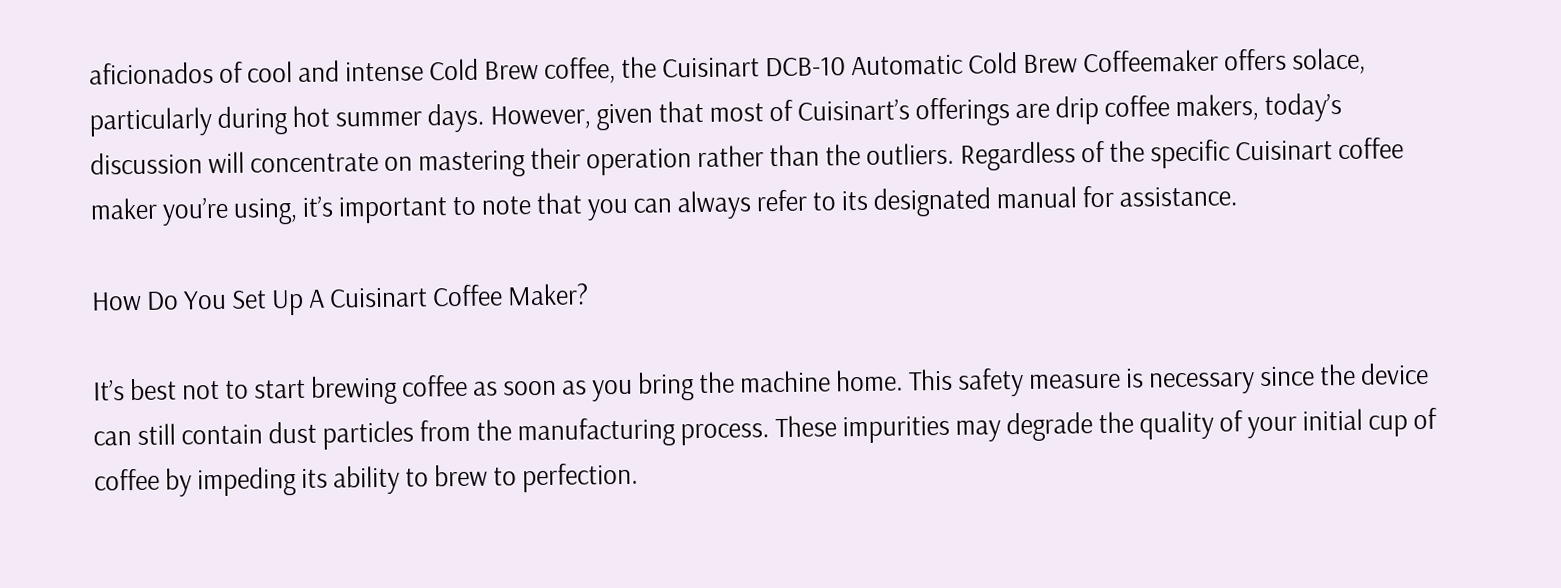aficionados of cool and intense Cold Brew coffee, the Cuisinart DCB-10 Automatic Cold Brew Coffeemaker offers solace, particularly during hot summer days. However, given that most of Cuisinart’s offerings are drip coffee makers, today’s discussion will concentrate on mastering their operation rather than the outliers. Regardless of the specific Cuisinart coffee maker you’re using, it’s important to note that you can always refer to its designated manual for assistance.

How Do You Set Up A Cuisinart Coffee Maker?

It’s best not to start brewing coffee as soon as you bring the machine home. This safety measure is necessary since the device can still contain dust particles from the manufacturing process. These impurities may degrade the quality of your initial cup of coffee by impeding its ability to brew to perfection.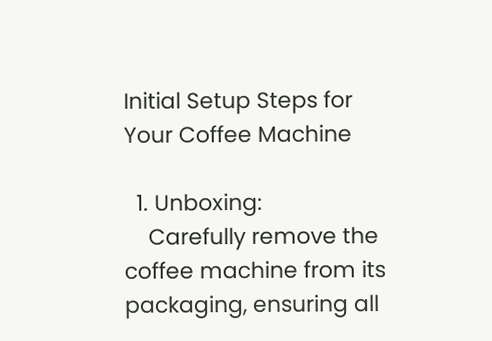Initial Setup Steps for Your Coffee Machine

  1. Unboxing:
    Carefully remove the coffee machine from its packaging, ensuring all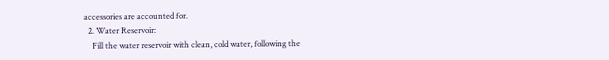accessories are accounted for.
  2. Water Reservoir:
    Fill the water reservoir with clean, cold water, following the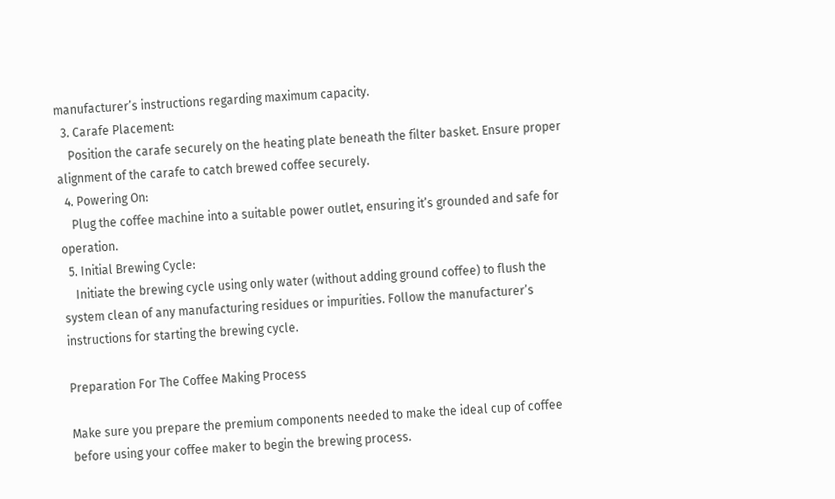manufacturer’s instructions regarding maximum capacity.
  3. Carafe Placement:
    Position the carafe securely on the heating plate beneath the filter basket. Ensure proper alignment of the carafe to catch brewed coffee securely.
  4. Powering On:
    Plug the coffee machine into a suitable power outlet, ensuring it’s grounded and safe for operation.
  5. Initial Brewing Cycle:
    Initiate the brewing cycle using only water (without adding ground coffee) to flush the system clean of any manufacturing residues or impurities. Follow the manufacturer’s instructions for starting the brewing cycle.

Preparation For The Coffee Making Process

Make sure you prepare the premium components needed to make the ideal cup of coffee before using your coffee maker to begin the brewing process.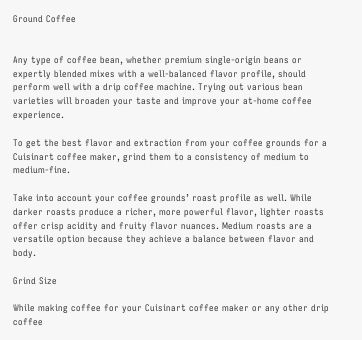Ground Coffee


Any type of coffee bean, whether premium single-origin beans or expertly blended mixes with a well-balanced flavor profile, should perform well with a drip coffee machine. Trying out various bean varieties will broaden your taste and improve your at-home coffee experience.

To get the best flavor and extraction from your coffee grounds for a Cuisinart coffee maker, grind them to a consistency of medium to medium-fine.

Take into account your coffee grounds’ roast profile as well. While darker roasts produce a richer, more powerful flavor, lighter roasts offer crisp acidity and fruity flavor nuances. Medium roasts are a versatile option because they achieve a balance between flavor and body.

Grind Size

While making coffee for your Cuisinart coffee maker or any other drip coffee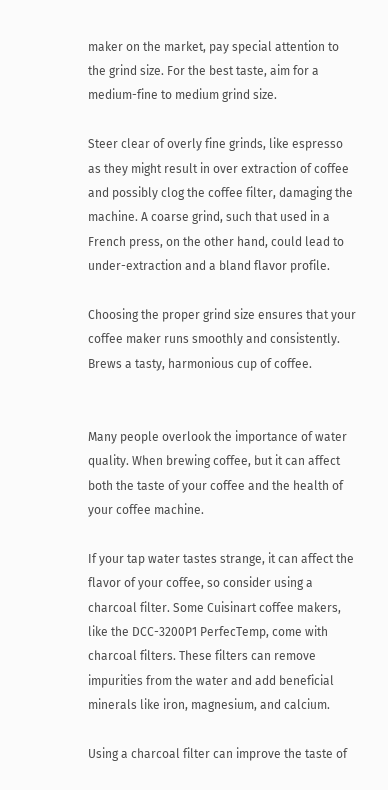maker on the market, pay special attention to the grind size. For the best taste, aim for a medium-fine to medium grind size.

Steer clear of overly fine grinds, like espresso as they might result in over extraction of coffee and possibly clog the coffee filter, damaging the machine. A coarse grind, such that used in a French press, on the other hand, could lead to under-extraction and a bland flavor profile.

Choosing the proper grind size ensures that your coffee maker runs smoothly and consistently. Brews a tasty, harmonious cup of coffee.


Many people overlook the importance of water quality. When brewing coffee, but it can affect both the taste of your coffee and the health of your coffee machine.

If your tap water tastes strange, it can affect the flavor of your coffee, so consider using a charcoal filter. Some Cuisinart coffee makers, like the DCC-3200P1 PerfecTemp, come with charcoal filters. These filters can remove impurities from the water and add beneficial minerals like iron, magnesium, and calcium.

Using a charcoal filter can improve the taste of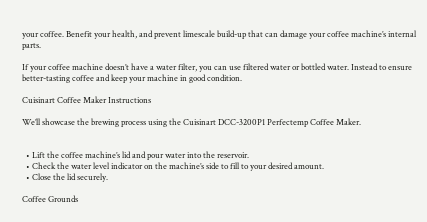your coffee. Benefit your health, and prevent limescale build-up that can damage your coffee machine’s internal parts.

If your coffee machine doesn’t have a water filter, you can use filtered water or bottled water. Instead to ensure better-tasting coffee and keep your machine in good condition.

Cuisinart Coffee Maker Instructions

We’ll showcase the brewing process using the Cuisinart DCC-3200P1 Perfectemp Coffee Maker.


  • Lift the coffee machine’s lid and pour water into the reservoir.
  • Check the water level indicator on the machine’s side to fill to your desired amount.
  • Close the lid securely.

Coffee Grounds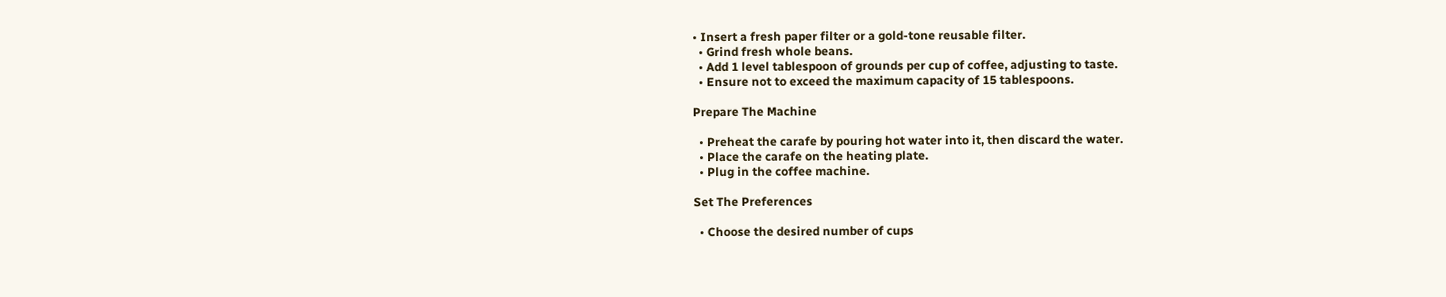• Insert a fresh paper filter or a gold-tone reusable filter.
  • Grind fresh whole beans.
  • Add 1 level tablespoon of grounds per cup of coffee, adjusting to taste.
  • Ensure not to exceed the maximum capacity of 15 tablespoons.

Prepare The Machine

  • Preheat the carafe by pouring hot water into it, then discard the water.
  • Place the carafe on the heating plate.
  • Plug in the coffee machine.

Set The Preferences

  • Choose the desired number of cups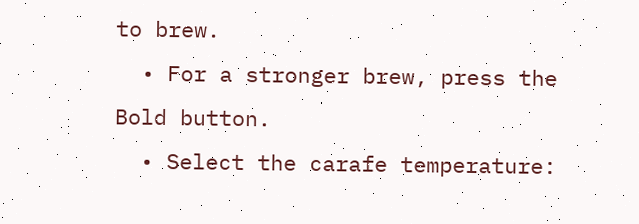to brew.
  • For a stronger brew, press the Bold button.
  • Select the carafe temperature: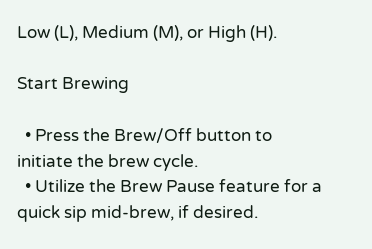Low (L), Medium (M), or High (H).

Start Brewing

  • Press the Brew/Off button to initiate the brew cycle.
  • Utilize the Brew Pause feature for a quick sip mid-brew, if desired.